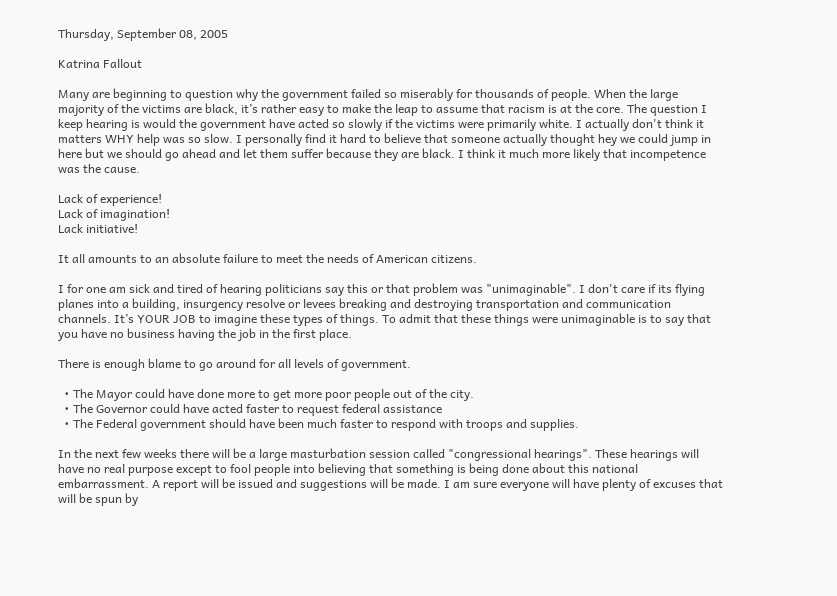Thursday, September 08, 2005

Katrina Fallout

Many are beginning to question why the government failed so miserably for thousands of people. When the large majority of the victims are black, it’s rather easy to make the leap to assume that racism is at the core. The question I keep hearing is would the government have acted so slowly if the victims were primarily white. I actually don't think it matters WHY help was so slow. I personally find it hard to believe that someone actually thought hey we could jump in here but we should go ahead and let them suffer because they are black. I think it much more likely that incompetence was the cause.

Lack of experience!
Lack of imagination!
Lack initiative!

It all amounts to an absolute failure to meet the needs of American citizens.

I for one am sick and tired of hearing politicians say this or that problem was "unimaginable". I don't care if its flying planes into a building, insurgency resolve or levees breaking and destroying transportation and communication channels. It’s YOUR JOB to imagine these types of things. To admit that these things were unimaginable is to say that you have no business having the job in the first place.

There is enough blame to go around for all levels of government.

  • The Mayor could have done more to get more poor people out of the city.
  • The Governor could have acted faster to request federal assistance
  • The Federal government should have been much faster to respond with troops and supplies.

In the next few weeks there will be a large masturbation session called "congressional hearings". These hearings will have no real purpose except to fool people into believing that something is being done about this national embarrassment. A report will be issued and suggestions will be made. I am sure everyone will have plenty of excuses that will be spun by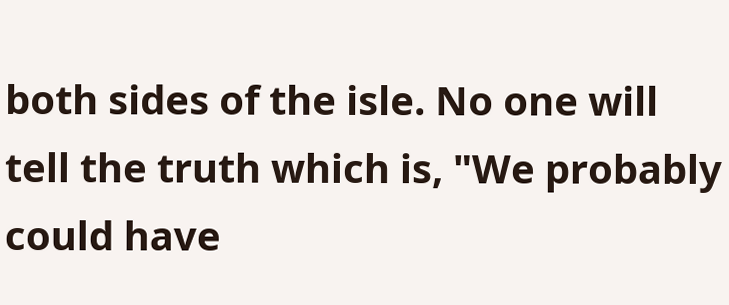both sides of the isle. No one will tell the truth which is, "We probably could have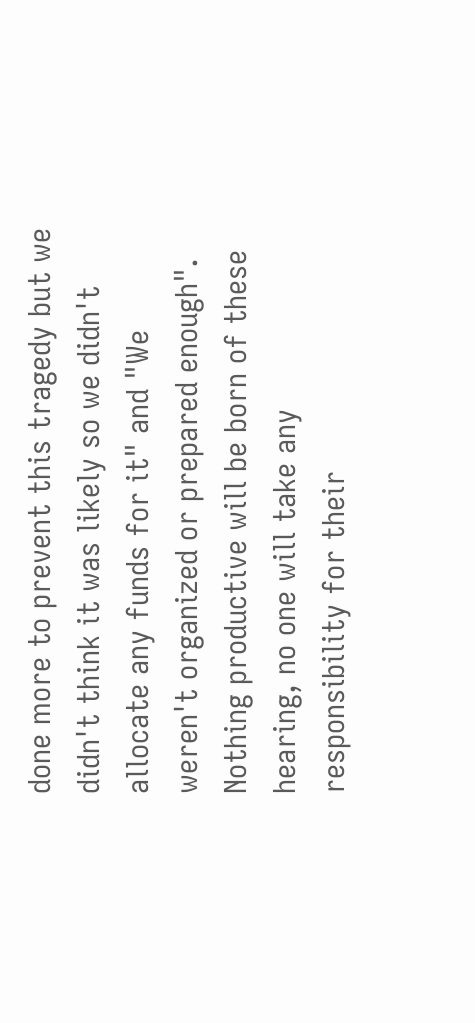done more to prevent this tragedy but we didn't think it was likely so we didn't allocate any funds for it" and "We weren't organized or prepared enough". Nothing productive will be born of these hearing, no one will take any responsibility for their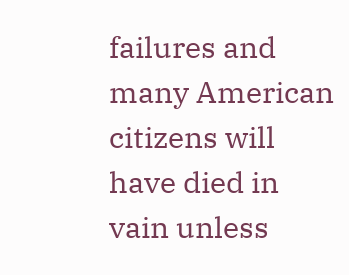failures and many American citizens will have died in vain unless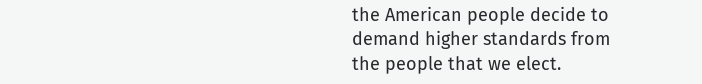the American people decide to demand higher standards from the people that we elect.